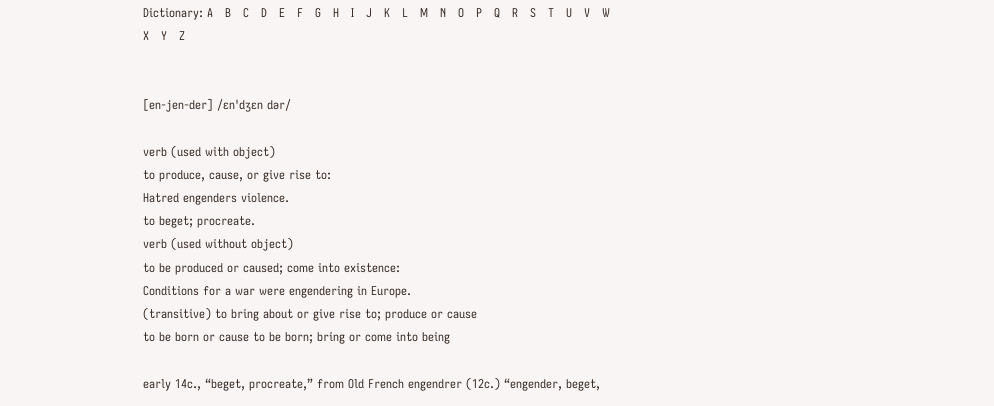Dictionary: A   B   C   D   E   F   G   H   I   J   K   L   M   N   O   P   Q   R   S   T   U   V   W   X   Y   Z


[en-jen-der] /ɛnˈdʒɛn dər/

verb (used with object)
to produce, cause, or give rise to:
Hatred engenders violence.
to beget; procreate.
verb (used without object)
to be produced or caused; come into existence:
Conditions for a war were engendering in Europe.
(transitive) to bring about or give rise to; produce or cause
to be born or cause to be born; bring or come into being

early 14c., “beget, procreate,” from Old French engendrer (12c.) “engender, beget,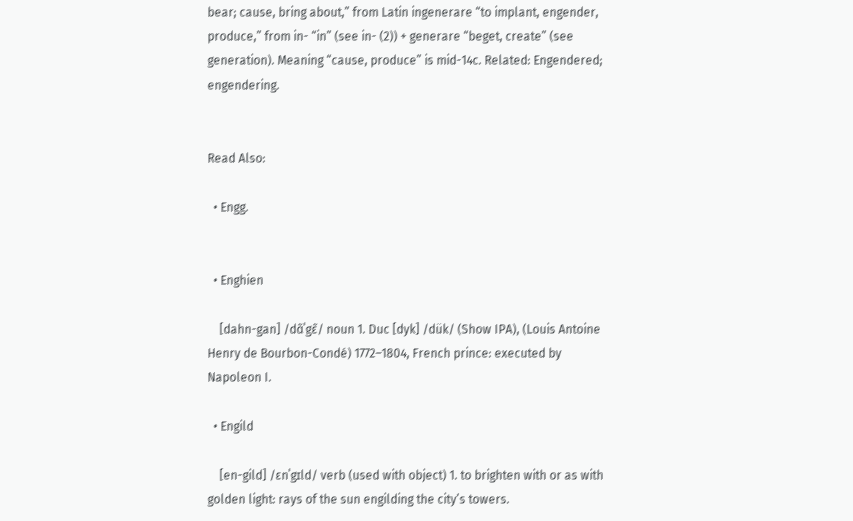bear; cause, bring about,” from Latin ingenerare “to implant, engender, produce,” from in- “in” (see in- (2)) + generare “beget, create” (see generation). Meaning “cause, produce” is mid-14c. Related: Engendered; engendering.


Read Also:

  • Engg.


  • Enghien

    [dahn-gan] /dɑ̃ˈgɛ̃/ noun 1. Duc [dyk] /dük/ (Show IPA), (Louis Antoine Henry de Bourbon-Condé) 1772–1804, French prince: executed by Napoleon I.

  • Engild

    [en-gild] /ɛnˈgɪld/ verb (used with object) 1. to brighten with or as with golden light: rays of the sun engilding the city’s towers.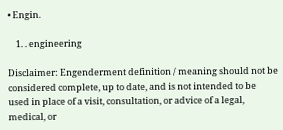• Engin.

    1. . engineering

Disclaimer: Engenderment definition / meaning should not be considered complete, up to date, and is not intended to be used in place of a visit, consultation, or advice of a legal, medical, or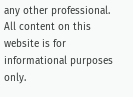any other professional. All content on this website is for informational purposes only.